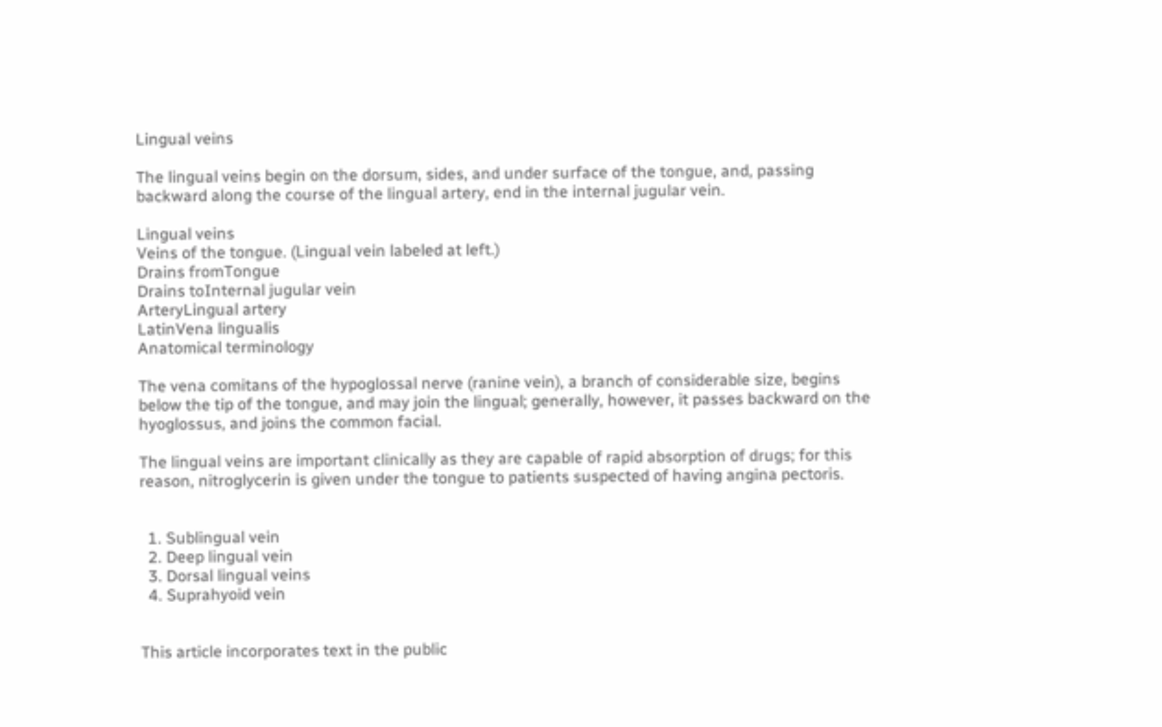Lingual veins

The lingual veins begin on the dorsum, sides, and under surface of the tongue, and, passing backward along the course of the lingual artery, end in the internal jugular vein.

Lingual veins
Veins of the tongue. (Lingual vein labeled at left.)
Drains fromTongue
Drains toInternal jugular vein
ArteryLingual artery
LatinVena lingualis
Anatomical terminology

The vena comitans of the hypoglossal nerve (ranine vein), a branch of considerable size, begins below the tip of the tongue, and may join the lingual; generally, however, it passes backward on the hyoglossus, and joins the common facial.

The lingual veins are important clinically as they are capable of rapid absorption of drugs; for this reason, nitroglycerin is given under the tongue to patients suspected of having angina pectoris.


  1. Sublingual vein
  2. Deep lingual vein
  3. Dorsal lingual veins
  4. Suprahyoid vein


This article incorporates text in the public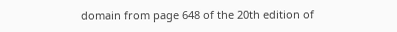domain from page 648 of the 20th edition of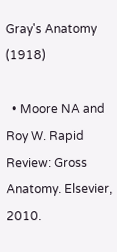Gray's Anatomy (1918)

  • Moore NA and Roy W. Rapid Review: Gross Anatomy. Elsevier, 2010.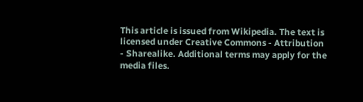This article is issued from Wikipedia. The text is licensed under Creative Commons - Attribution - Sharealike. Additional terms may apply for the media files.